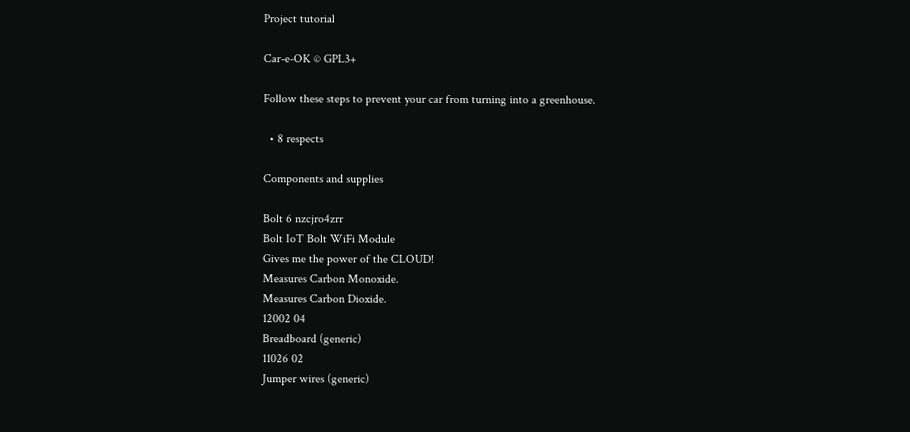Project tutorial

Car-e-OK © GPL3+

Follow these steps to prevent your car from turning into a greenhouse.

  • 8 respects

Components and supplies

Bolt 6 nzcjro4zrr
Bolt IoT Bolt WiFi Module
Gives me the power of the CLOUD!
Measures Carbon Monoxide.
Measures Carbon Dioxide.
12002 04
Breadboard (generic)
11026 02
Jumper wires (generic)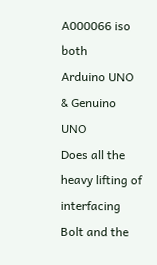A000066 iso both
Arduino UNO & Genuino UNO
Does all the heavy lifting of interfacing Bolt and the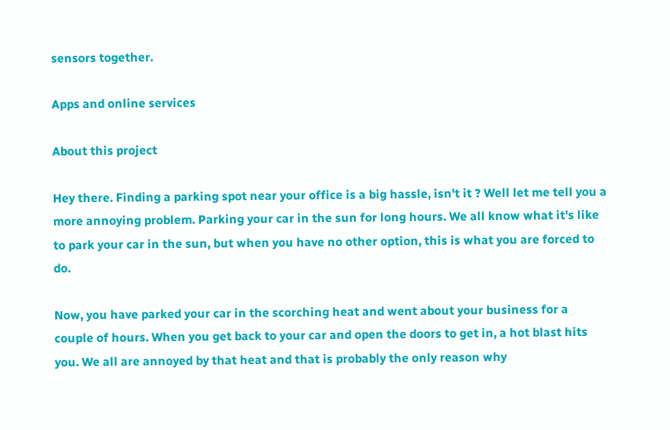sensors together.

Apps and online services

About this project

Hey there. Finding a parking spot near your office is a big hassle, isn't it ? Well let me tell you a more annoying problem. Parking your car in the sun for long hours. We all know what it's like to park your car in the sun, but when you have no other option, this is what you are forced to do.

Now, you have parked your car in the scorching heat and went about your business for a couple of hours. When you get back to your car and open the doors to get in, a hot blast hits you. We all are annoyed by that heat and that is probably the only reason why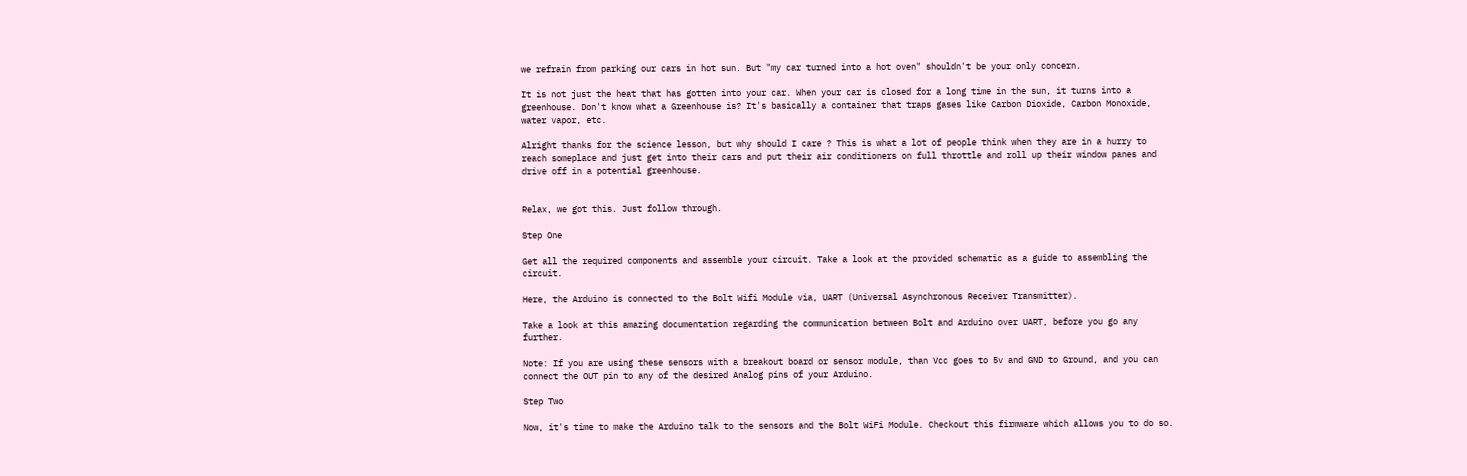we refrain from parking our cars in hot sun. But "my car turned into a hot oven" shouldn't be your only concern.

It is not just the heat that has gotten into your car. When your car is closed for a long time in the sun, it turns into a greenhouse. Don't know what a Greenhouse is? It's basically a container that traps gases like Carbon Dioxide, Carbon Monoxide, water vapor, etc.

Alright thanks for the science lesson, but why should I care ? This is what a lot of people think when they are in a hurry to reach someplace and just get into their cars and put their air conditioners on full throttle and roll up their window panes and drive off in a potential greenhouse.


Relax, we got this. Just follow through.

Step One

Get all the required components and assemble your circuit. Take a look at the provided schematic as a guide to assembling the circuit.

Here, the Arduino is connected to the Bolt Wifi Module via, UART (Universal Asynchronous Receiver Transmitter).

Take a look at this amazing documentation regarding the communication between Bolt and Arduino over UART, before you go any further.

Note: If you are using these sensors with a breakout board or sensor module, than Vcc goes to 5v and GND to Ground, and you can connect the OUT pin to any of the desired Analog pins of your Arduino.

Step Two

Now, it's time to make the Arduino talk to the sensors and the Bolt WiFi Module. Checkout this firmware which allows you to do so.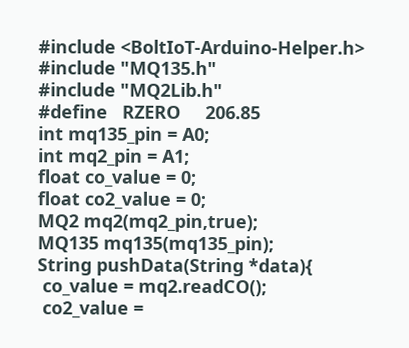#include <BoltIoT-Arduino-Helper.h>
#include "MQ135.h"
#include "MQ2Lib.h"
#define   RZERO     206.85
int mq135_pin = A0;
int mq2_pin = A1;
float co_value = 0;
float co2_value = 0;
MQ2 mq2(mq2_pin,true);
MQ135 mq135(mq135_pin);
String pushData(String *data){
 co_value = mq2.readCO();
 co2_value =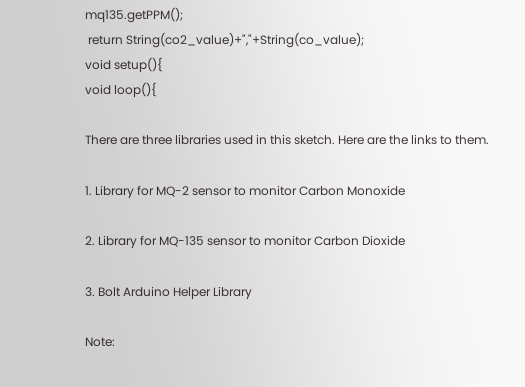mq135.getPPM();
 return String(co2_value)+","+String(co_value);
void setup(){
void loop(){

There are three libraries used in this sketch. Here are the links to them.

1. Library for MQ-2 sensor to monitor Carbon Monoxide

2. Library for MQ-135 sensor to monitor Carbon Dioxide

3. Bolt Arduino Helper Library

Note: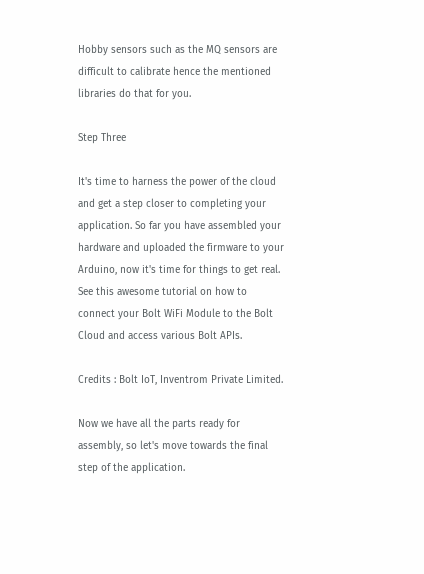Hobby sensors such as the MQ sensors are difficult to calibrate hence the mentioned libraries do that for you.

Step Three

It's time to harness the power of the cloud and get a step closer to completing your application. So far you have assembled your hardware and uploaded the firmware to your Arduino, now it's time for things to get real. See this awesome tutorial on how to connect your Bolt WiFi Module to the Bolt Cloud and access various Bolt APIs.

Credits : Bolt IoT, Inventrom Private Limited.

Now we have all the parts ready for assembly, so let's move towards the final step of the application.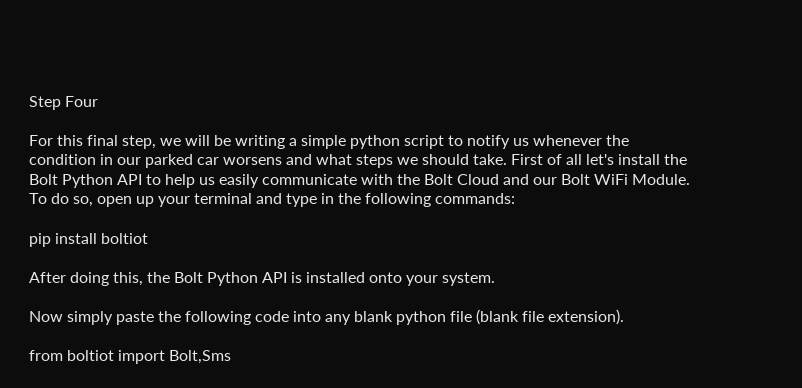Step Four

For this final step, we will be writing a simple python script to notify us whenever the condition in our parked car worsens and what steps we should take. First of all let's install the Bolt Python API to help us easily communicate with the Bolt Cloud and our Bolt WiFi Module. To do so, open up your terminal and type in the following commands:

pip install boltiot

After doing this, the Bolt Python API is installed onto your system.

Now simply paste the following code into any blank python file (blank file extension).

from boltiot import Bolt,Sms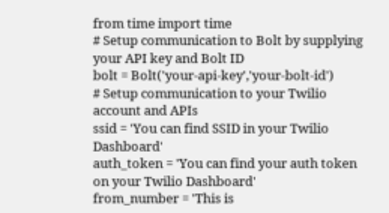from time import time
# Setup communication to Bolt by supplying your API key and Bolt ID
bolt = Bolt('your-api-key','your-bolt-id')
# Setup communication to your Twilio account and APIs
ssid = 'You can find SSID in your Twilio Dashboard'
auth_token = 'You can find your auth token on your Twilio Dashboard'
from_number = 'This is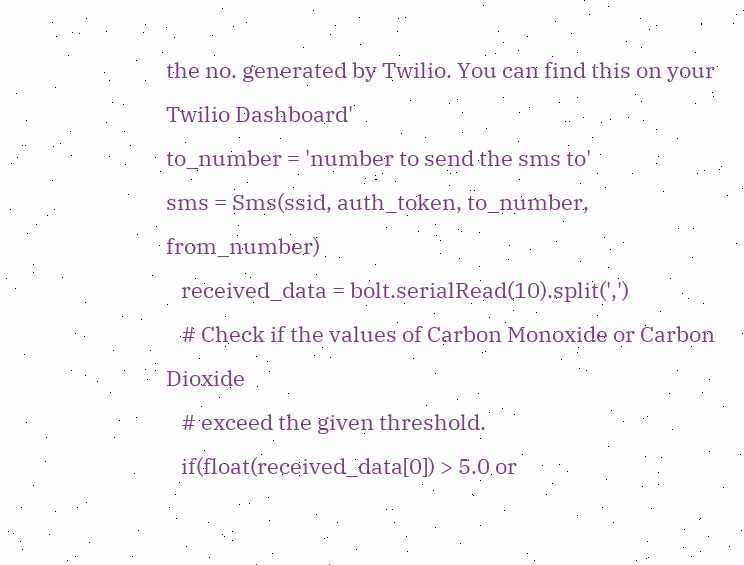the no. generated by Twilio. You can find this on your Twilio Dashboard'
to_number = 'number to send the sms to'
sms = Sms(ssid, auth_token, to_number, from_number)
   received_data = bolt.serialRead(10).split(',')
   # Check if the values of Carbon Monoxide or Carbon Dioxide
   # exceed the given threshold.
   if(float(received_data[0]) > 5.0 or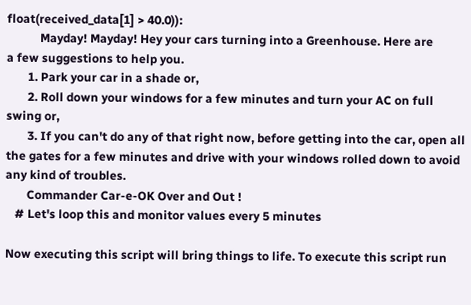float(received_data[1] > 40.0)):
           Mayday! Mayday! Hey your cars turning into a Greenhouse. Here are           a few suggestions to help you.
       1. Park your car in a shade or,
       2. Roll down your windows for a few minutes and turn your AC on full swing or,
       3. If you can't do any of that right now, before getting into the car, open all the gates for a few minutes and drive with your windows rolled down to avoid any kind of troubles.
       Commander Car-e-OK Over and Out !
   # Let's loop this and monitor values every 5 minutes

Now executing this script will bring things to life. To execute this script run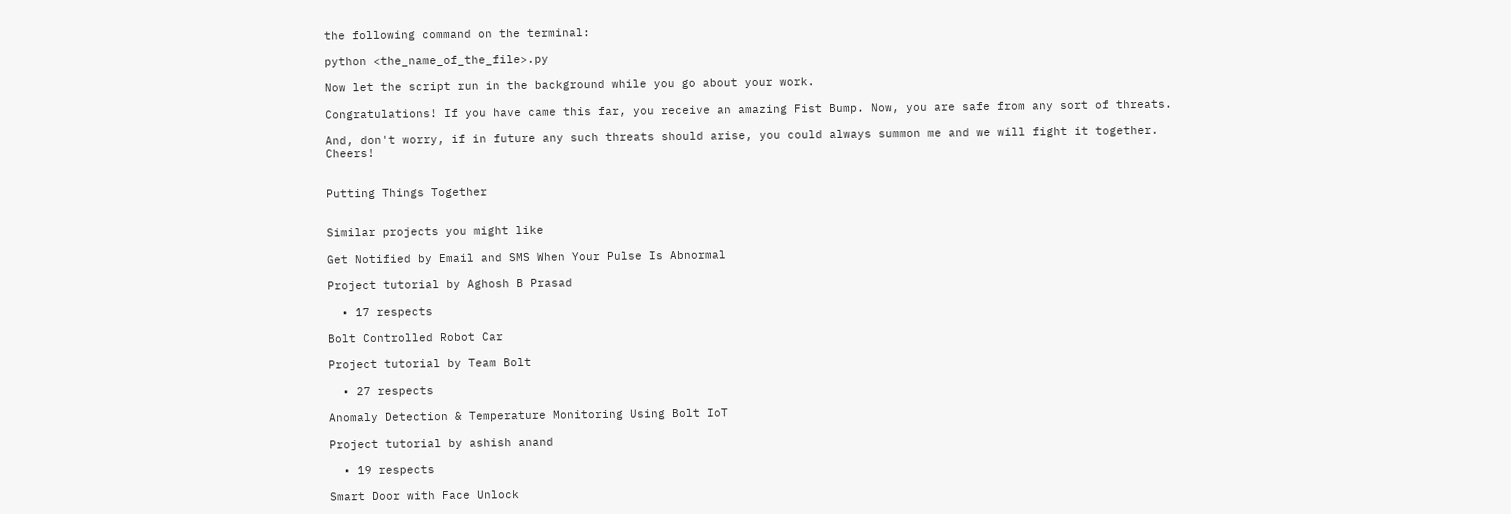the following command on the terminal:

python <the_name_of_the_file>.py

Now let the script run in the background while you go about your work.

Congratulations! If you have came this far, you receive an amazing Fist Bump. Now, you are safe from any sort of threats.

And, don't worry, if in future any such threats should arise, you could always summon me and we will fight it together. Cheers!


Putting Things Together


Similar projects you might like

Get Notified by Email and SMS When Your Pulse Is Abnormal

Project tutorial by Aghosh B Prasad

  • 17 respects

Bolt Controlled Robot Car

Project tutorial by Team Bolt

  • 27 respects

Anomaly Detection & Temperature Monitoring Using Bolt IoT

Project tutorial by ashish anand

  • 19 respects

Smart Door with Face Unlock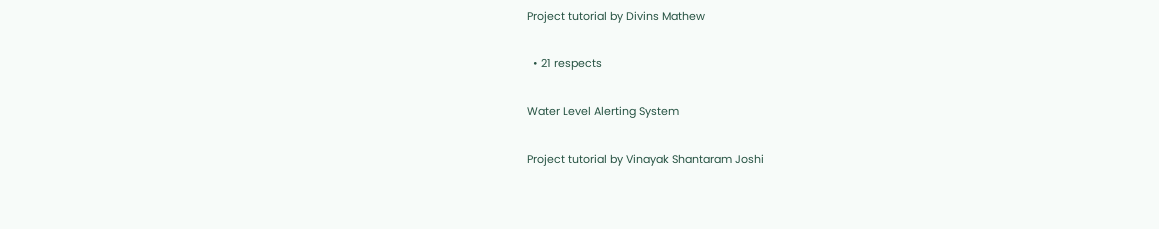Project tutorial by Divins Mathew

  • 21 respects

Water Level Alerting System

Project tutorial by Vinayak Shantaram Joshi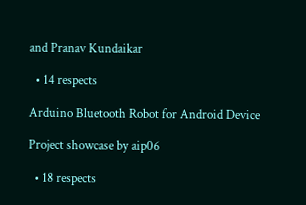and Pranav Kundaikar

  • 14 respects

Arduino Bluetooth Robot for Android Device

Project showcase by aip06

  • 18 respects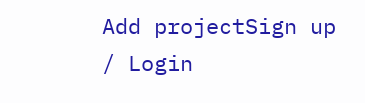Add projectSign up / Login